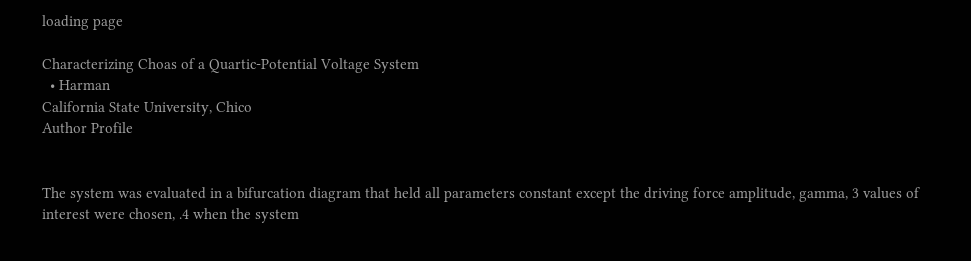loading page

Characterizing Choas of a Quartic-Potential Voltage System
  • Harman
California State University, Chico
Author Profile


The system was evaluated in a bifurcation diagram that held all parameters constant except the driving force amplitude, gamma, 3 values of interest were chosen, .4 when the system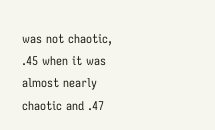was not chaotic, .45 when it was almost nearly chaotic and .47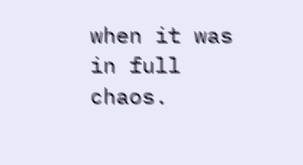when it was in full chaos.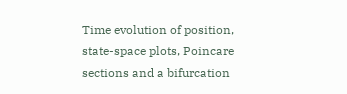Time evolution of position, state-space plots, Poincare sections and a bifurcation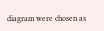diagram were chosen as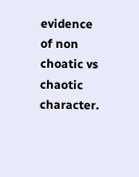evidence of non choatic vs chaotic character.